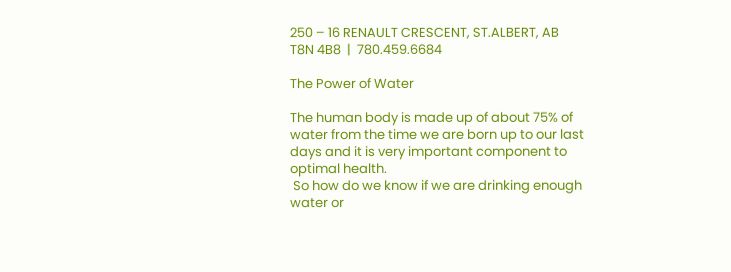250 – 16 RENAULT CRESCENT, ST.ALBERT, AB  T8N 4B8  |  780.459.6684

The Power of Water

The human body is made up of about 75% of water from the time we are born up to our last days and it is very important component to optimal health.
 So how do we know if we are drinking enough water or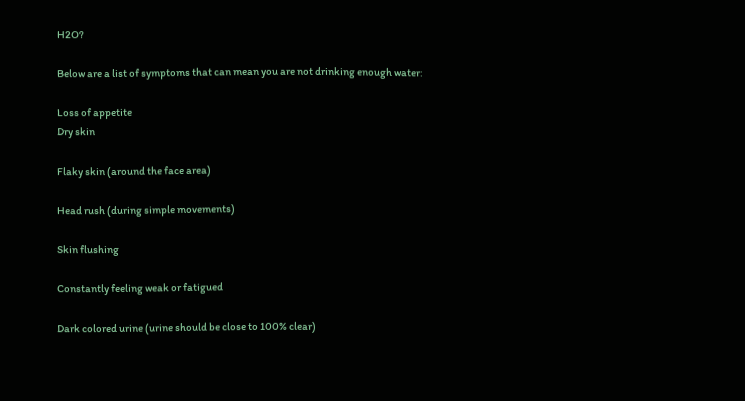H2O?

Below are a list of symptoms that can mean you are not drinking enough water:

Loss of appetite
Dry skin

Flaky skin (around the face area)

Head rush (during simple movements)

Skin flushing

Constantly feeling weak or fatigued

Dark colored urine (urine should be close to 100% clear)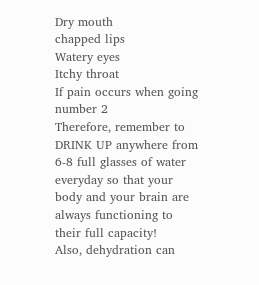Dry mouth
chapped lips
Watery eyes
Itchy throat
If pain occurs when going number 2
Therefore, remember to DRINK UP anywhere from 6-8 full glasses of water everyday so that your body and your brain are always functioning to their full capacity!
Also, dehydration can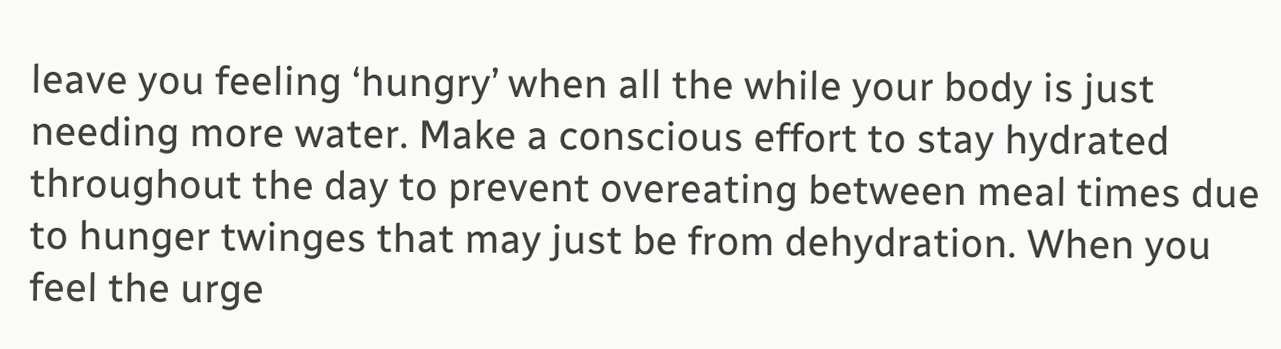leave you feeling ‘hungry’ when all the while your body is just needing more water. Make a conscious effort to stay hydrated throughout the day to prevent overeating between meal times due to hunger twinges that may just be from dehydration. When you feel the urge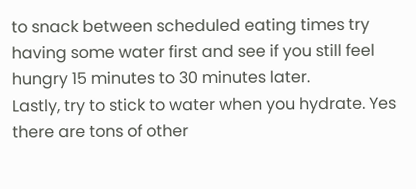to snack between scheduled eating times try having some water first and see if you still feel hungry 15 minutes to 30 minutes later.
Lastly, try to stick to water when you hydrate. Yes there are tons of other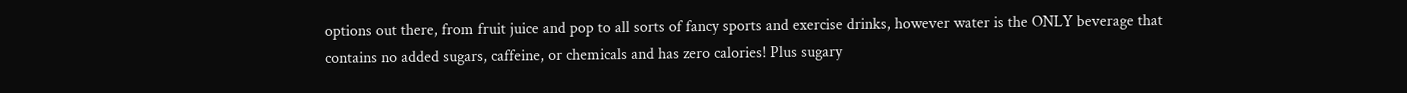options out there, from fruit juice and pop to all sorts of fancy sports and exercise drinks, however water is the ONLY beverage that contains no added sugars, caffeine, or chemicals and has zero calories! Plus sugary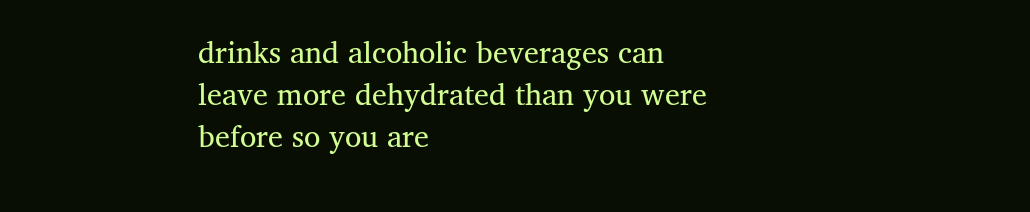drinks and alcoholic beverages can leave more dehydrated than you were before so you are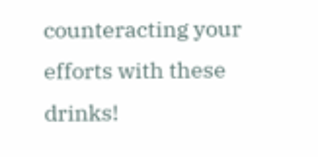counteracting your efforts with these drinks!